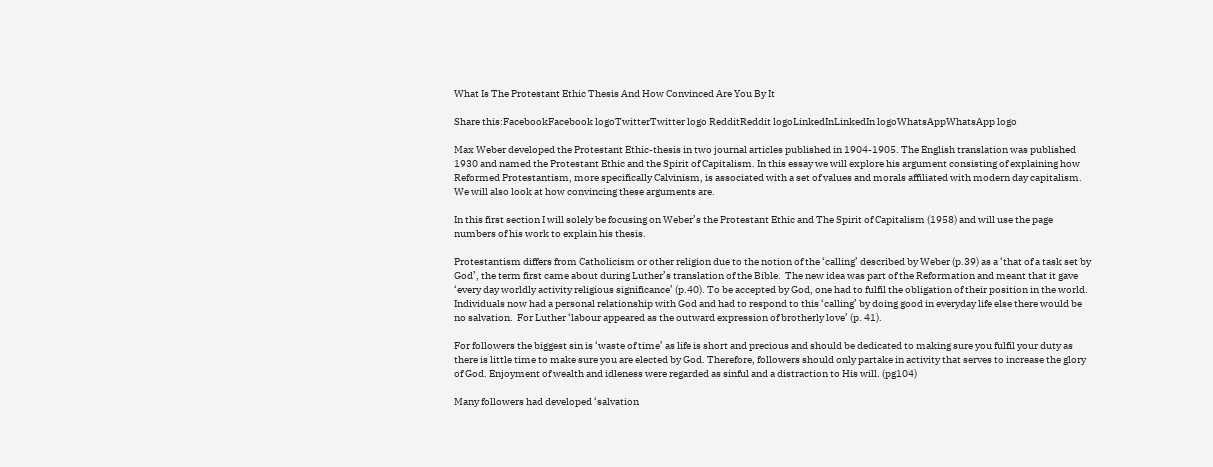What Is The Protestant Ethic Thesis And How Convinced Are You By It

Share this:FacebookFacebook logoTwitterTwitter logo RedditReddit logoLinkedInLinkedIn logoWhatsAppWhatsApp logo

Max Weber developed the Protestant Ethic-thesis in two journal articles published in 1904-1905. The English translation was published 1930 and named the Protestant Ethic and the Spirit of Capitalism. In this essay we will explore his argument consisting of explaining how Reformed Protestantism, more specifically Calvinism, is associated with a set of values and morals affiliated with modern day capitalism. We will also look at how convincing these arguments are.

In this first section I will solely be focusing on Weber’s the Protestant Ethic and The Spirit of Capitalism (1958) and will use the page numbers of his work to explain his thesis.

Protestantism differs from Catholicism or other religion due to the notion of the ‘calling’ described by Weber (p.39) as a ‘that of a task set by God’, the term first came about during Luther’s translation of the Bible.  The new idea was part of the Reformation and meant that it gave ‘every day worldly activity religious significance’ (p.40). To be accepted by God, one had to fulfil the obligation of their position in the world. Individuals now had a personal relationship with God and had to respond to this ‘calling’ by doing good in everyday life else there would be no salvation.  For Luther ‘labour appeared as the outward expression of brotherly love’ (p. 41).

For followers the biggest sin is ‘waste of time’ as life is short and precious and should be dedicated to making sure you fulfil your duty as there is little time to make sure you are elected by God. Therefore, followers should only partake in activity that serves to increase the glory of God. Enjoyment of wealth and idleness were regarded as sinful and a distraction to His will. (pg104)

Many followers had developed ‘salvation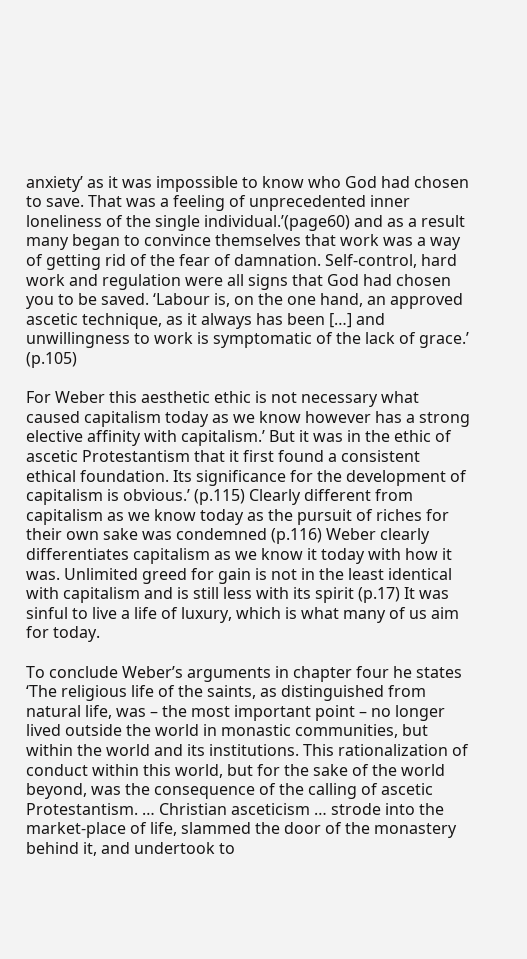anxiety’ as it was impossible to know who God had chosen to save. That was a feeling of unprecedented inner loneliness of the single individual.’(page60) and as a result many began to convince themselves that work was a way of getting rid of the fear of damnation. Self-control, hard work and regulation were all signs that God had chosen you to be saved. ‘Labour is, on the one hand, an approved ascetic technique, as it always has been […] and unwillingness to work is symptomatic of the lack of grace.’ (p.105)

For Weber this aesthetic ethic is not necessary what caused capitalism today as we know however has a strong elective affinity with capitalism.’ But it was in the ethic of ascetic Protestantism that it first found a consistent ethical foundation. Its significance for the development of capitalism is obvious.’ (p.115) Clearly different from capitalism as we know today as the pursuit of riches for their own sake was condemned (p.116) Weber clearly differentiates capitalism as we know it today with how it was. Unlimited greed for gain is not in the least identical with capitalism and is still less with its spirit (p.17) It was sinful to live a life of luxury, which is what many of us aim for today.

To conclude Weber’s arguments in chapter four he states ‘The religious life of the saints, as distinguished from natural life, was – the most important point – no longer lived outside the world in monastic communities, but within the world and its institutions. This rationalization of conduct within this world, but for the sake of the world beyond, was the consequence of the calling of ascetic Protestantism. … Christian asceticism … strode into the market-place of life, slammed the door of the monastery behind it, and undertook to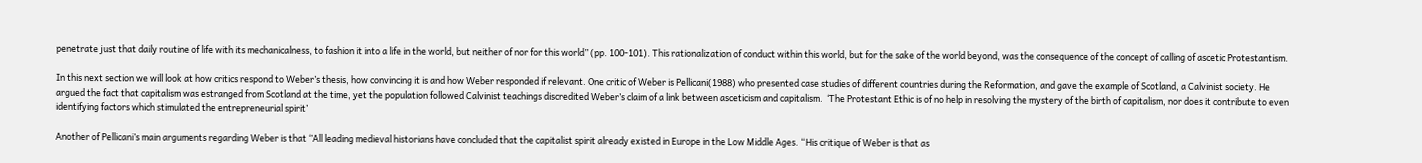penetrate just that daily routine of life with its mechanicalness, to fashion it into a life in the world, but neither of nor for this world” (pp. 100-101). This rationalization of conduct within this world, but for the sake of the world beyond, was the consequence of the concept of calling of ascetic Protestantism.

In this next section we will look at how critics respond to Weber’s thesis, how convincing it is and how Weber responded if relevant. One critic of Weber is Pellicani(1988) who presented case studies of different countries during the Reformation, and gave the example of Scotland, a Calvinist society. He argued the fact that capitalism was estranged from Scotland at the time, yet the population followed Calvinist teachings discredited Weber’s claim of a link between asceticism and capitalism.  ‘The Protestant Ethic is of no help in resolving the mystery of the birth of capitalism, nor does it contribute to even identifying factors which stimulated the entrepreneurial spirit’

Another of Pellicani’s main arguments regarding Weber is that ‘’All leading medieval historians have concluded that the capitalist spirit already existed in Europe in the Low Middle Ages. “His critique of Weber is that as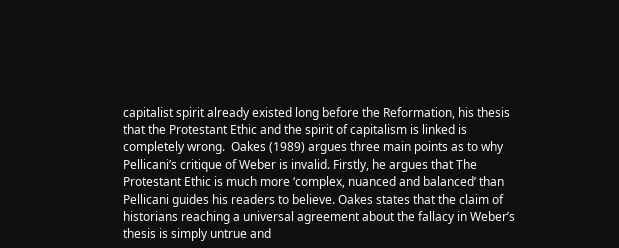capitalist spirit already existed long before the Reformation, his thesis that the Protestant Ethic and the spirit of capitalism is linked is completely wrong.  Oakes (1989) argues three main points as to why Pellicani’s critique of Weber is invalid. Firstly, he argues that The Protestant Ethic is much more ‘complex, nuanced and balanced’ than Pellicani guides his readers to believe. Oakes states that the claim of historians reaching a universal agreement about the fallacy in Weber’s thesis is simply untrue and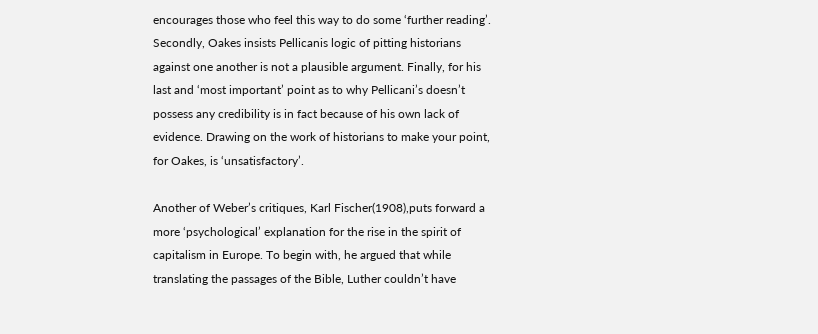encourages those who feel this way to do some ‘further reading’. Secondly, Oakes insists Pellicanis logic of pitting historians against one another is not a plausible argument. Finally, for his last and ‘most important’ point as to why Pellicani’s doesn’t possess any credibility is in fact because of his own lack of evidence. Drawing on the work of historians to make your point, for Oakes, is ‘unsatisfactory’.

Another of Weber’s critiques, Karl Fischer(1908),puts forward a more ‘psychological’ explanation for the rise in the spirit of capitalism in Europe. To begin with, he argued that while translating the passages of the Bible, Luther couldn’t have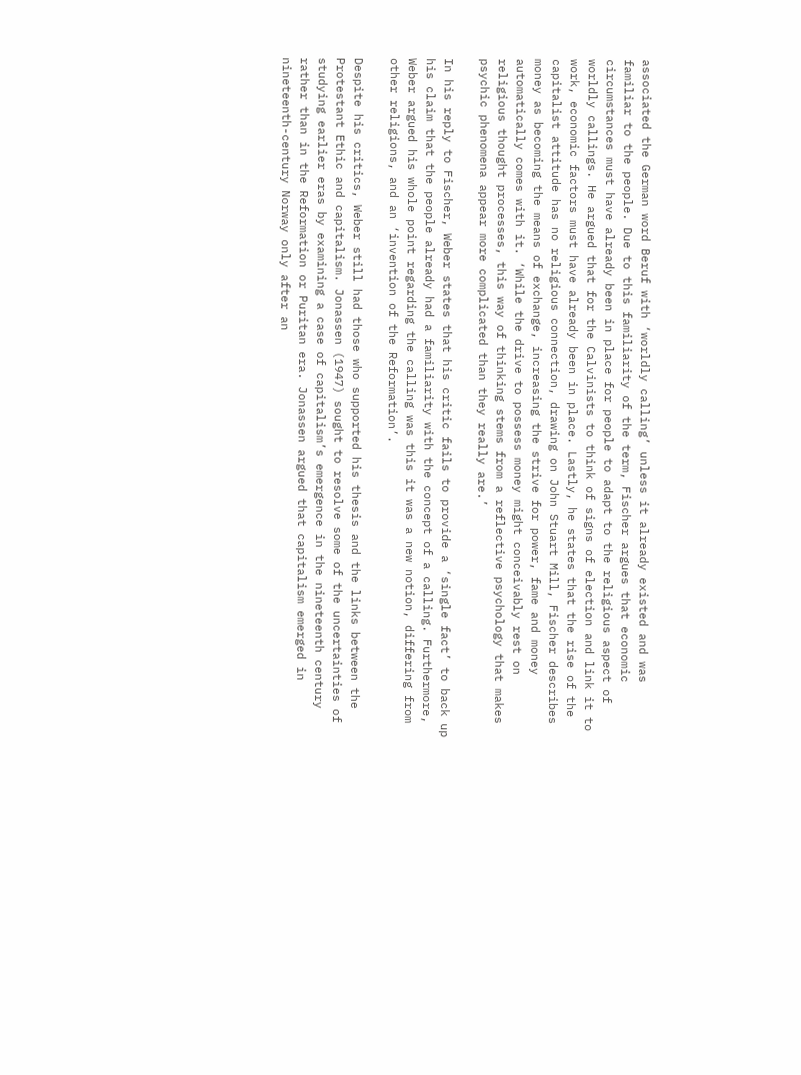associated the German word Beruf with ‘worldly calling’ unless it already existed and was familiar to the people. Due to this familiarity of the term, Fischer argues that economic circumstances must have already been in place for people to adapt to the religious aspect of worldly callings. He argued that for the Calvinists to think of signs of election and link it to work, economic factors must have already been in place. Lastly, he states that the rise of the capitalist attitude has no religious connection, drawing on John Stuart Mill, Fischer describes money as becoming the means of exchange, increasing the strive for power, fame and money automatically comes with it. ‘While the drive to possess money might conceivably rest on religious thought processes, this way of thinking stems from a reflective psychology that makes psychic phenomena appear more complicated than they really are.’

In his reply to Fischer, Weber states that his critic fails to provide a ‘single fact’ to back up his claim that the people already had a familiarity with the concept of a calling. Furthermore, Weber argued his whole point regarding the calling was this it was a new notion, differing from other religions, and an ‘invention of the Reformation’.

Despite his critics, Weber still had those who supported his thesis and the links between the Protestant Ethic and capitalism. Jonassen (1947) sought to resolve some of the uncertainties of studying earlier eras by examining a case of capitalism’s emergence in the nineteenth century rather than in the Reformation or Puritan era. Jonassen argued that capitalism emerged in nineteenth-century Norway only after an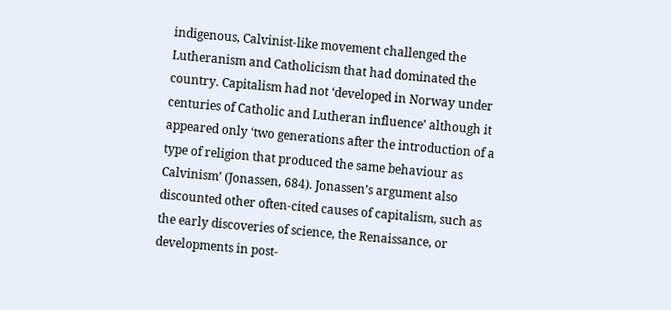indigenous, Calvinist-like movement challenged the Lutheranism and Catholicism that had dominated the country. Capitalism had not ‘developed in Norway under centuries of Catholic and Lutheran influence’ although it appeared only ‘two generations after the introduction of a type of religion that produced the same behaviour as Calvinism’ (Jonassen, 684). Jonassen’s argument also discounted other often-cited causes of capitalism, such as the early discoveries of science, the Renaissance, or developments in post-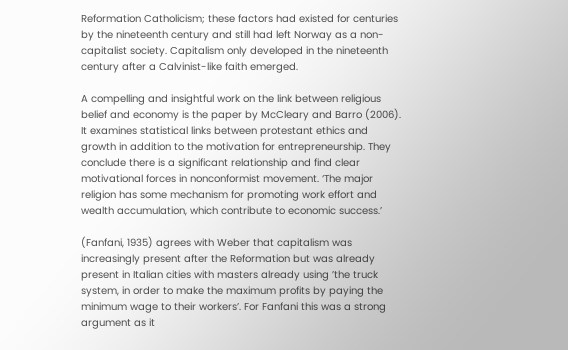Reformation Catholicism; these factors had existed for centuries by the nineteenth century and still had left Norway as a non-capitalist society. Capitalism only developed in the nineteenth century after a Calvinist-like faith emerged.

A compelling and insightful work on the link between religious belief and economy is the paper by McCleary and Barro (2006). It examines statistical links between protestant ethics and growth in addition to the motivation for entrepreneurship. They conclude there is a significant relationship and find clear motivational forces in nonconformist movement. ‘The major religion has some mechanism for promoting work effort and wealth accumulation, which contribute to economic success.’

(Fanfani, 1935) agrees with Weber that capitalism was increasingly present after the Reformation but was already present in Italian cities with masters already using ’the truck system, in order to make the maximum profits by paying the minimum wage to their workers’. For Fanfani this was a strong argument as it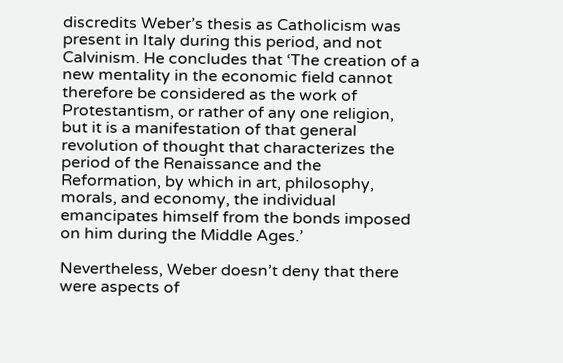discredits Weber’s thesis as Catholicism was present in Italy during this period, and not Calvinism. He concludes that ‘The creation of a new mentality in the economic field cannot therefore be considered as the work of Protestantism, or rather of any one religion, but it is a manifestation of that general revolution of thought that characterizes the period of the Renaissance and the Reformation, by which in art, philosophy, morals, and economy, the individual emancipates himself from the bonds imposed on him during the Middle Ages.’

Nevertheless, Weber doesn’t deny that there were aspects of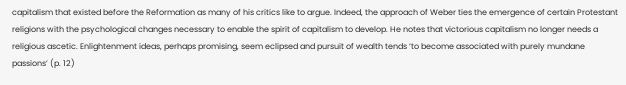capitalism that existed before the Reformation as many of his critics like to argue. Indeed, the approach of Weber ties the emergence of certain Protestant religions with the psychological changes necessary to enable the spirit of capitalism to develop. He notes that victorious capitalism no longer needs a religious ascetic. Enlightenment ideas, perhaps promising, seem eclipsed and pursuit of wealth tends ‘to become associated with purely mundane passions’ (p. 12)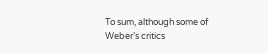To sum, although some of Weber’s critics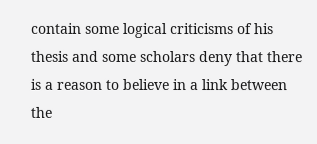contain some logical criticisms of his thesis and some scholars deny that there is a reason to believe in a link between the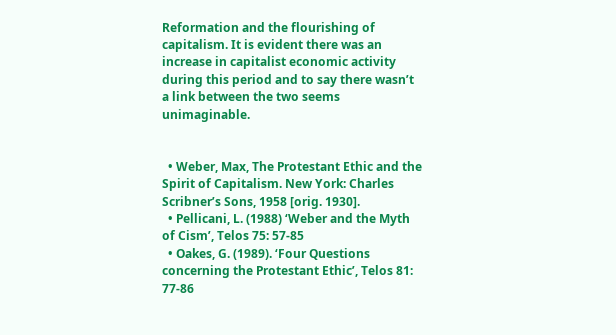Reformation and the flourishing of capitalism. It is evident there was an increase in capitalist economic activity during this period and to say there wasn’t a link between the two seems unimaginable.


  • Weber, Max, The Protestant Ethic and the Spirit of Capitalism. New York: Charles Scribner’s Sons, 1958 [orig. 1930].
  • Pellicani, L. (1988) ‘Weber and the Myth of Cism’, Telos 75: 57-85
  • Oakes, G. (1989). ‘Four Questions concerning the Protestant Ethic’, Telos 81: 77-86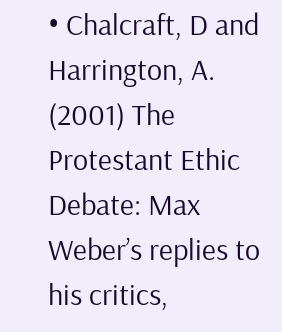• Chalcraft, D and Harrington, A. (2001) The Protestant Ethic Debate: Max Weber’s replies to his critics,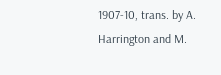1907-10, trans. by A. Harrington and M.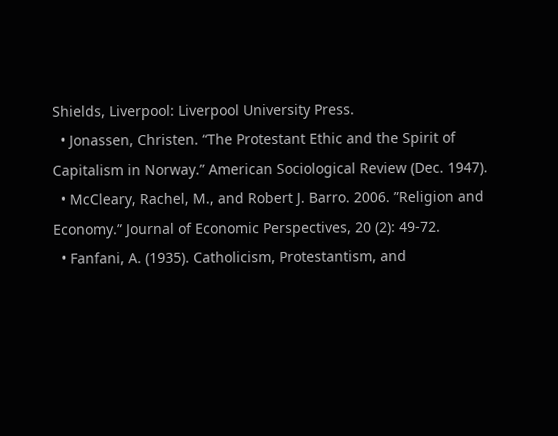Shields, Liverpool: Liverpool University Press.
  • Jonassen, Christen. “The Protestant Ethic and the Spirit of Capitalism in Norway.” American Sociological Review (Dec. 1947).
  • McCleary, Rachel, M., and Robert J. Barro. 2006. ”Religion and Economy.” Journal of Economic Perspectives, 20 (2): 49-72.
  • Fanfani, A. (1935). Catholicism, Protestantism, and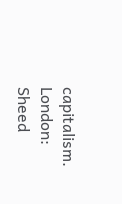capitalism. London: Sheed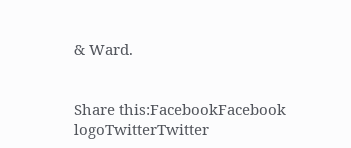& Ward.


Share this:FacebookFacebook logoTwitterTwitter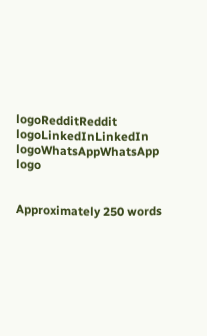logoRedditReddit logoLinkedInLinkedIn logoWhatsAppWhatsApp logo


Approximately 250 words